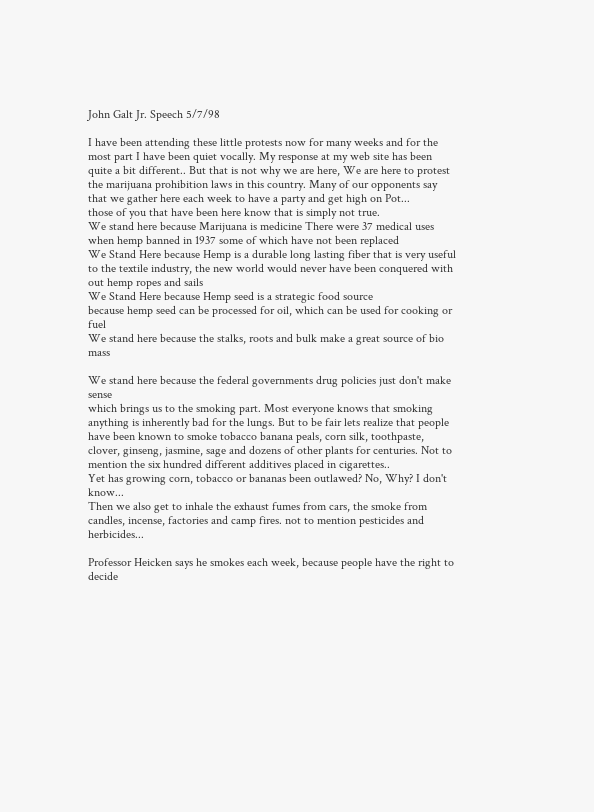John Galt Jr. Speech 5/7/98

I have been attending these little protests now for many weeks and for the most part I have been quiet vocally. My response at my web site has been quite a bit different.. But that is not why we are here, We are here to protest the marijuana prohibition laws in this country. Many of our opponents say that we gather here each week to have a party and get high on Pot...
those of you that have been here know that is simply not true.
We stand here because Marijuana is medicine There were 37 medical uses when hemp banned in 1937 some of which have not been replaced
We Stand Here because Hemp is a durable long lasting fiber that is very useful to the textile industry, the new world would never have been conquered with out hemp ropes and sails
We Stand Here because Hemp seed is a strategic food source
because hemp seed can be processed for oil, which can be used for cooking or fuel
We stand here because the stalks, roots and bulk make a great source of bio mass

We stand here because the federal governments drug policies just don't make sense
which brings us to the smoking part. Most everyone knows that smoking anything is inherently bad for the lungs. But to be fair lets realize that people have been known to smoke tobacco banana peals, corn silk, toothpaste, clover, ginseng, jasmine, sage and dozens of other plants for centuries. Not to mention the six hundred different additives placed in cigarettes..
Yet has growing corn, tobacco or bananas been outlawed? No, Why? I don't know...
Then we also get to inhale the exhaust fumes from cars, the smoke from candles, incense, factories and camp fires. not to mention pesticides and herbicides...

Professor Heicken says he smokes each week, because people have the right to decide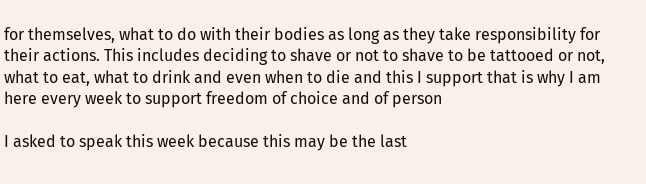for themselves, what to do with their bodies as long as they take responsibility for their actions. This includes deciding to shave or not to shave to be tattooed or not, what to eat, what to drink and even when to die and this I support that is why I am here every week to support freedom of choice and of person

I asked to speak this week because this may be the last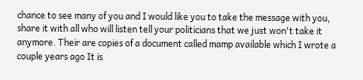chance to see many of you and I would like you to take the message with you, share it with all who will listen tell your politicians that we just won't take it anymore. Their are copies of a document called mamp available which I wrote a couple years ago It is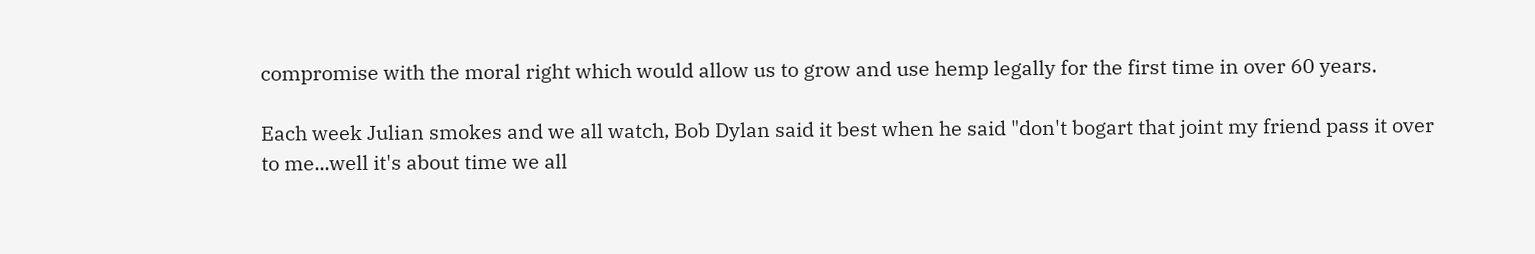compromise with the moral right which would allow us to grow and use hemp legally for the first time in over 60 years.

Each week Julian smokes and we all watch, Bob Dylan said it best when he said "don't bogart that joint my friend pass it over to me...well it's about time we all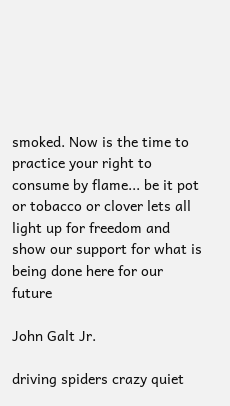smoked. Now is the time to practice your right to consume by flame... be it pot or tobacco or clover lets all light up for freedom and show our support for what is being done here for our future

John Galt Jr.

driving spiders crazy quiet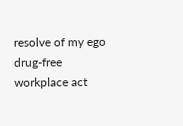resolve of my ego drug-free workplace act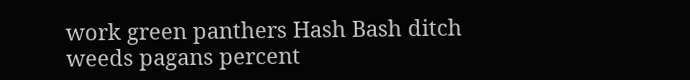work green panthers Hash Bash ditch weeds pagans percent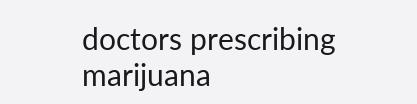doctors prescribing marijuana